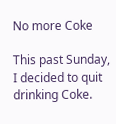No more Coke

This past Sunday, I decided to quit drinking Coke.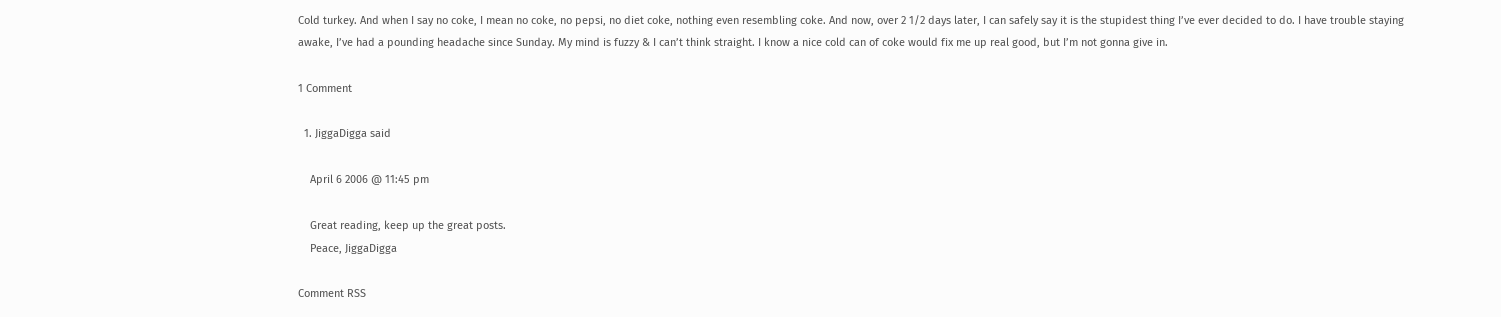Cold turkey. And when I say no coke, I mean no coke, no pepsi, no diet coke, nothing even resembling coke. And now, over 2 1/2 days later, I can safely say it is the stupidest thing I’ve ever decided to do. I have trouble staying awake, I’ve had a pounding headache since Sunday. My mind is fuzzy & I can’t think straight. I know a nice cold can of coke would fix me up real good, but I’m not gonna give in.

1 Comment

  1. JiggaDigga said

    April 6 2006 @ 11:45 pm

    Great reading, keep up the great posts.
    Peace, JiggaDigga

Comment RSS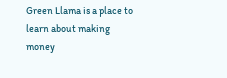Green Llama is a place to learn about making money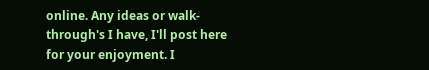online. Any ideas or walk-through's I have, I'll post here for your enjoyment. I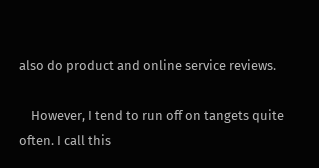also do product and online service reviews.

    However, I tend to run off on tangets quite often. I call this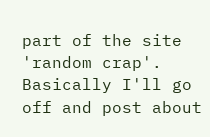part of the site 'random crap'. Basically I'll go off and post about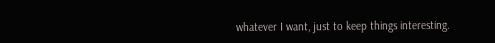whatever I want, just to keep things interesting.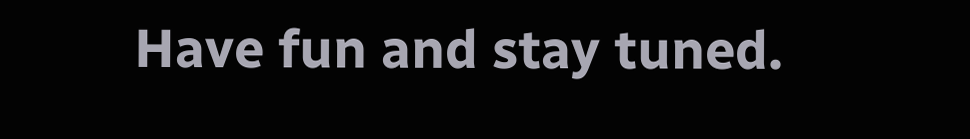Have fun and stay tuned.